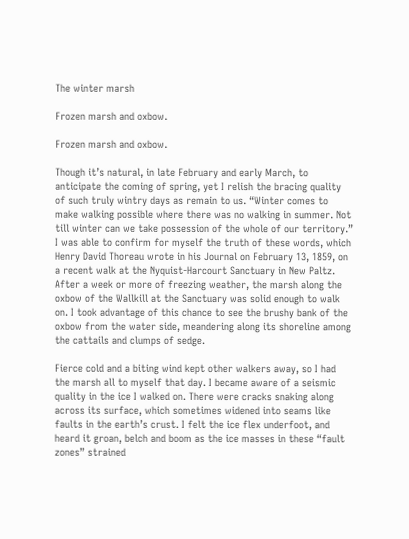The winter marsh

Frozen marsh and oxbow.

Frozen marsh and oxbow.

Though it’s natural, in late February and early March, to anticipate the coming of spring, yet I relish the bracing quality of such truly wintry days as remain to us. “Winter comes to make walking possible where there was no walking in summer. Not till winter can we take possession of the whole of our territory.” I was able to confirm for myself the truth of these words, which Henry David Thoreau wrote in his Journal on February 13, 1859, on a recent walk at the Nyquist-Harcourt Sanctuary in New Paltz. After a week or more of freezing weather, the marsh along the oxbow of the Wallkill at the Sanctuary was solid enough to walk on. I took advantage of this chance to see the brushy bank of the oxbow from the water side, meandering along its shoreline among the cattails and clumps of sedge.

Fierce cold and a biting wind kept other walkers away, so I had the marsh all to myself that day. I became aware of a seismic quality in the ice I walked on. There were cracks snaking along across its surface, which sometimes widened into seams like faults in the earth’s crust. I felt the ice flex underfoot, and heard it groan, belch and boom as the ice masses in these “fault zones” strained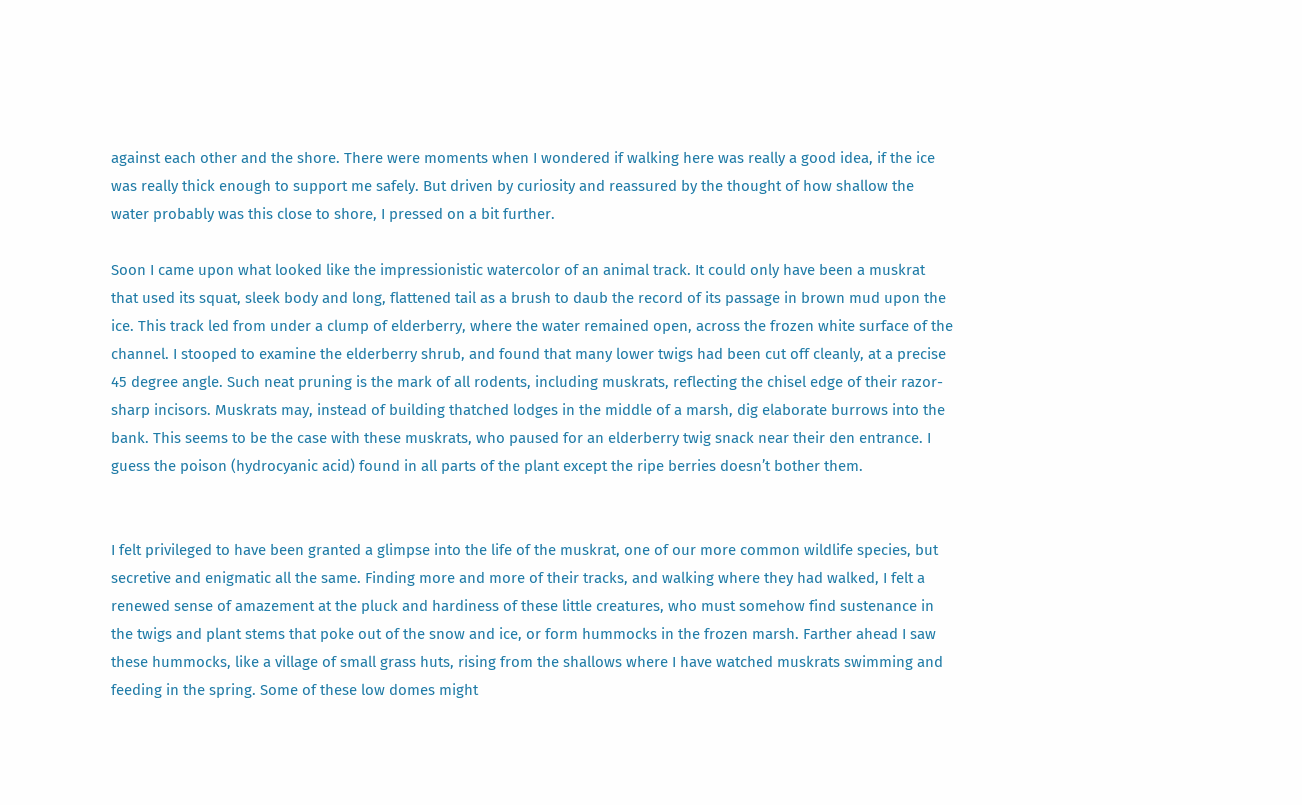against each other and the shore. There were moments when I wondered if walking here was really a good idea, if the ice was really thick enough to support me safely. But driven by curiosity and reassured by the thought of how shallow the water probably was this close to shore, I pressed on a bit further.

Soon I came upon what looked like the impressionistic watercolor of an animal track. It could only have been a muskrat that used its squat, sleek body and long, flattened tail as a brush to daub the record of its passage in brown mud upon the ice. This track led from under a clump of elderberry, where the water remained open, across the frozen white surface of the channel. I stooped to examine the elderberry shrub, and found that many lower twigs had been cut off cleanly, at a precise 45 degree angle. Such neat pruning is the mark of all rodents, including muskrats, reflecting the chisel edge of their razor-sharp incisors. Muskrats may, instead of building thatched lodges in the middle of a marsh, dig elaborate burrows into the bank. This seems to be the case with these muskrats, who paused for an elderberry twig snack near their den entrance. I guess the poison (hydrocyanic acid) found in all parts of the plant except the ripe berries doesn’t bother them.


I felt privileged to have been granted a glimpse into the life of the muskrat, one of our more common wildlife species, but secretive and enigmatic all the same. Finding more and more of their tracks, and walking where they had walked, I felt a renewed sense of amazement at the pluck and hardiness of these little creatures, who must somehow find sustenance in the twigs and plant stems that poke out of the snow and ice, or form hummocks in the frozen marsh. Farther ahead I saw these hummocks, like a village of small grass huts, rising from the shallows where I have watched muskrats swimming and feeding in the spring. Some of these low domes might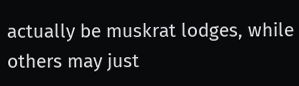actually be muskrat lodges, while others may just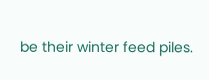be their winter feed piles.